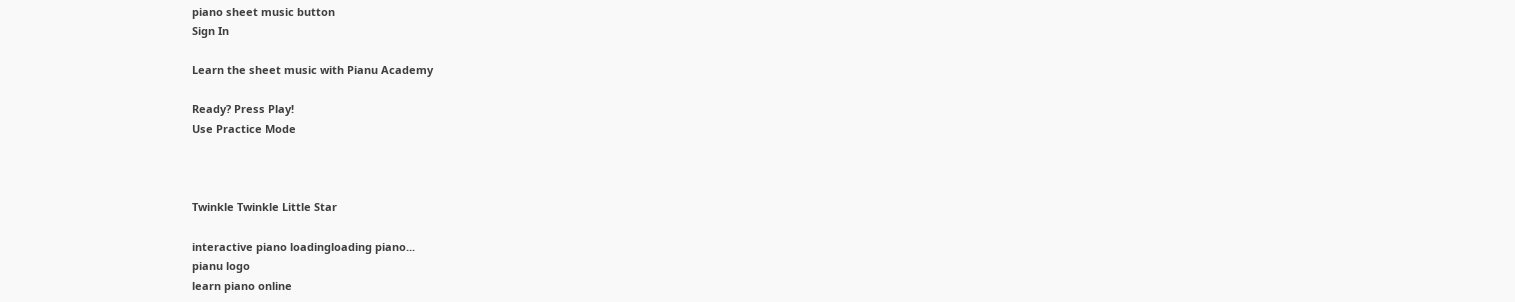piano sheet music button
Sign In

Learn the sheet music with Pianu Academy

Ready? Press Play!
Use Practice Mode



Twinkle Twinkle Little Star

interactive piano loadingloading piano...
pianu logo
learn piano online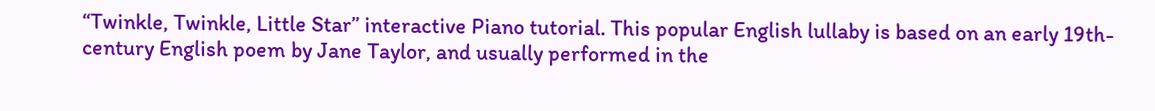“Twinkle, Twinkle, Little Star” interactive Piano tutorial. This popular English lullaby is based on an early 19th-century English poem by Jane Taylor, and usually performed in the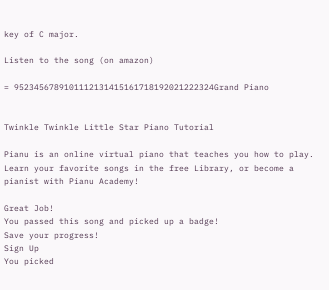key of C major.

Listen to the song (on amazon)

= 9523456789101112131415161718192021222324Grand Piano


Twinkle Twinkle Little Star Piano Tutorial

Pianu is an online virtual piano that teaches you how to play. Learn your favorite songs in the free Library, or become a pianist with Pianu Academy!

Great Job!
You passed this song and picked up a badge!
Save your progress!
Sign Up
You picked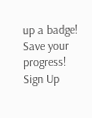up a badge!
Save your progress!
Sign Up